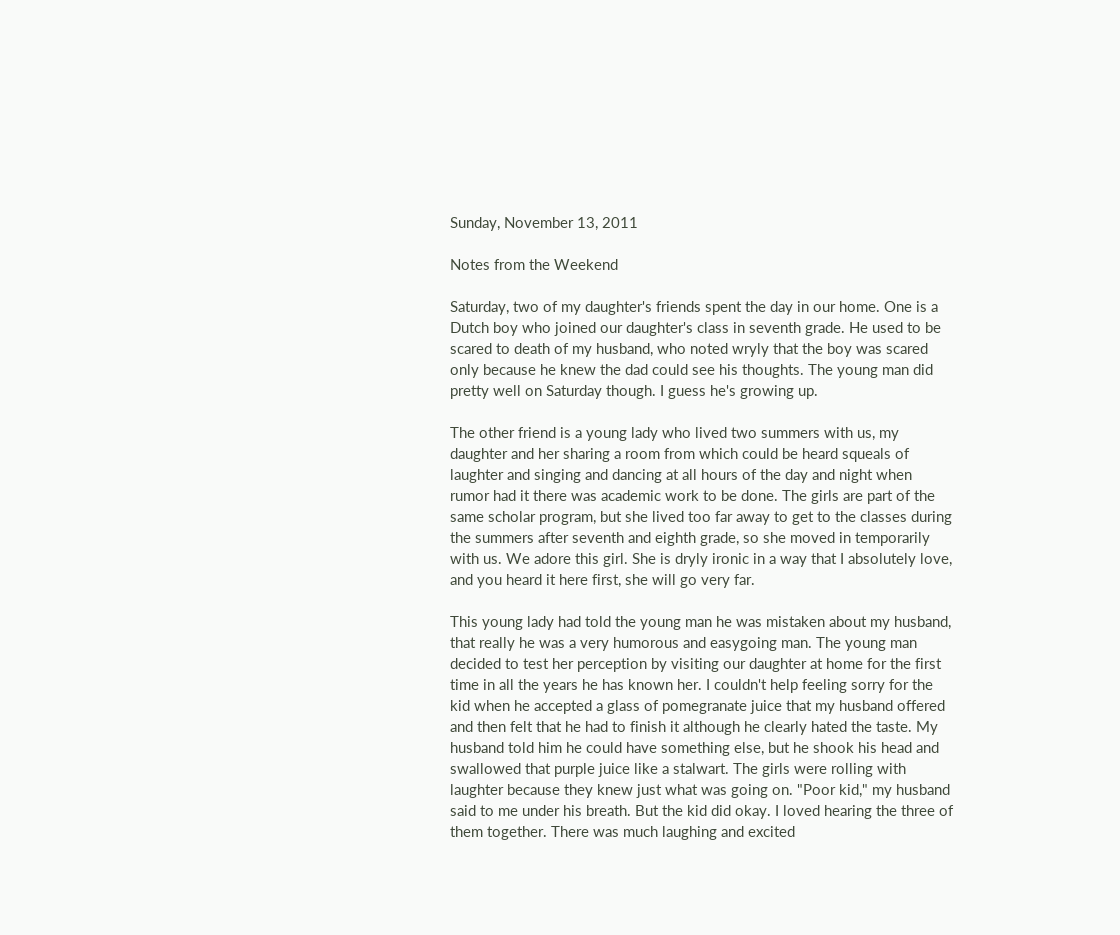Sunday, November 13, 2011

Notes from the Weekend

Saturday, two of my daughter's friends spent the day in our home. One is a Dutch boy who joined our daughter's class in seventh grade. He used to be scared to death of my husband, who noted wryly that the boy was scared only because he knew the dad could see his thoughts. The young man did pretty well on Saturday though. I guess he's growing up.

The other friend is a young lady who lived two summers with us, my daughter and her sharing a room from which could be heard squeals of laughter and singing and dancing at all hours of the day and night when rumor had it there was academic work to be done. The girls are part of the same scholar program, but she lived too far away to get to the classes during the summers after seventh and eighth grade, so she moved in temporarily with us. We adore this girl. She is dryly ironic in a way that I absolutely love, and you heard it here first, she will go very far.

This young lady had told the young man he was mistaken about my husband, that really he was a very humorous and easygoing man. The young man decided to test her perception by visiting our daughter at home for the first time in all the years he has known her. I couldn't help feeling sorry for the kid when he accepted a glass of pomegranate juice that my husband offered and then felt that he had to finish it although he clearly hated the taste. My husband told him he could have something else, but he shook his head and swallowed that purple juice like a stalwart. The girls were rolling with laughter because they knew just what was going on. "Poor kid," my husband said to me under his breath. But the kid did okay. I loved hearing the three of them together. There was much laughing and excited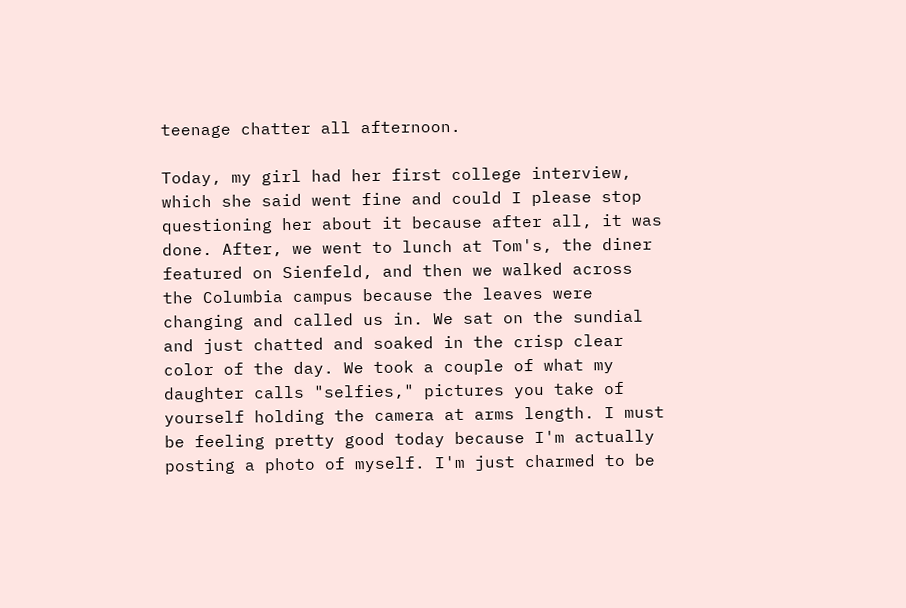teenage chatter all afternoon.

Today, my girl had her first college interview, which she said went fine and could I please stop questioning her about it because after all, it was done. After, we went to lunch at Tom's, the diner featured on Sienfeld, and then we walked across the Columbia campus because the leaves were changing and called us in. We sat on the sundial and just chatted and soaked in the crisp clear color of the day. We took a couple of what my daughter calls "selfies," pictures you take of yourself holding the camera at arms length. I must be feeling pretty good today because I'm actually posting a photo of myself. I'm just charmed to be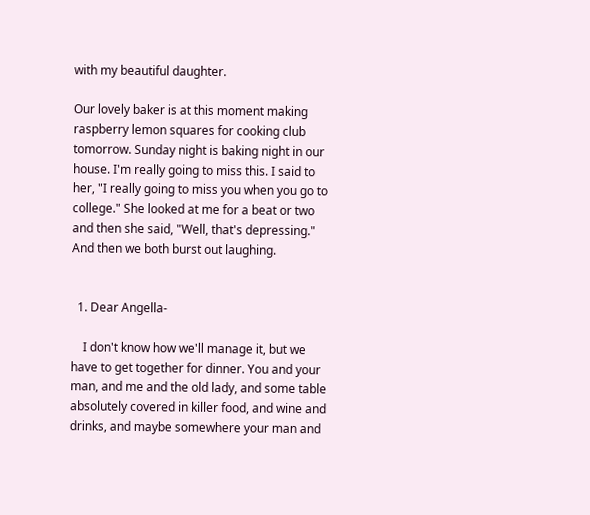with my beautiful daughter.

Our lovely baker is at this moment making raspberry lemon squares for cooking club tomorrow. Sunday night is baking night in our house. I'm really going to miss this. I said to her, "I really going to miss you when you go to college." She looked at me for a beat or two and then she said, "Well, that's depressing." And then we both burst out laughing.


  1. Dear Angella-

    I don't know how we'll manage it, but we have to get together for dinner. You and your man, and me and the old lady, and some table absolutely covered in killer food, and wine and drinks, and maybe somewhere your man and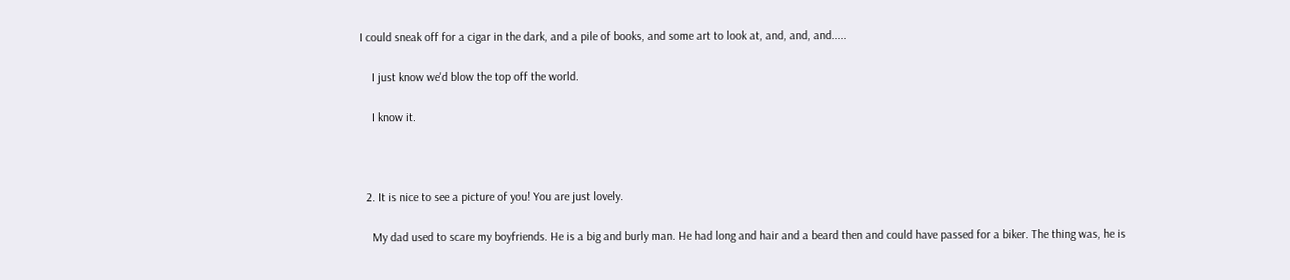I could sneak off for a cigar in the dark, and a pile of books, and some art to look at, and, and, and.....

    I just know we'd blow the top off the world.

    I know it.



  2. It is nice to see a picture of you! You are just lovely.

    My dad used to scare my boyfriends. He is a big and burly man. He had long and hair and a beard then and could have passed for a biker. The thing was, he is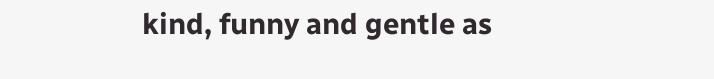kind, funny and gentle as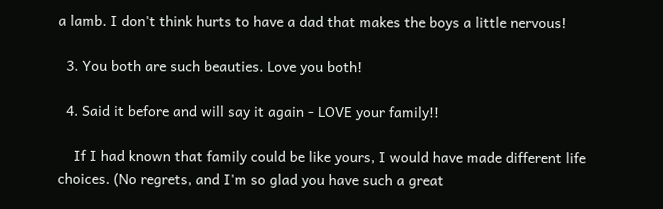a lamb. I don't think hurts to have a dad that makes the boys a little nervous!

  3. You both are such beauties. Love you both!

  4. Said it before and will say it again - LOVE your family!!

    If I had known that family could be like yours, I would have made different life choices. (No regrets, and I'm so glad you have such a great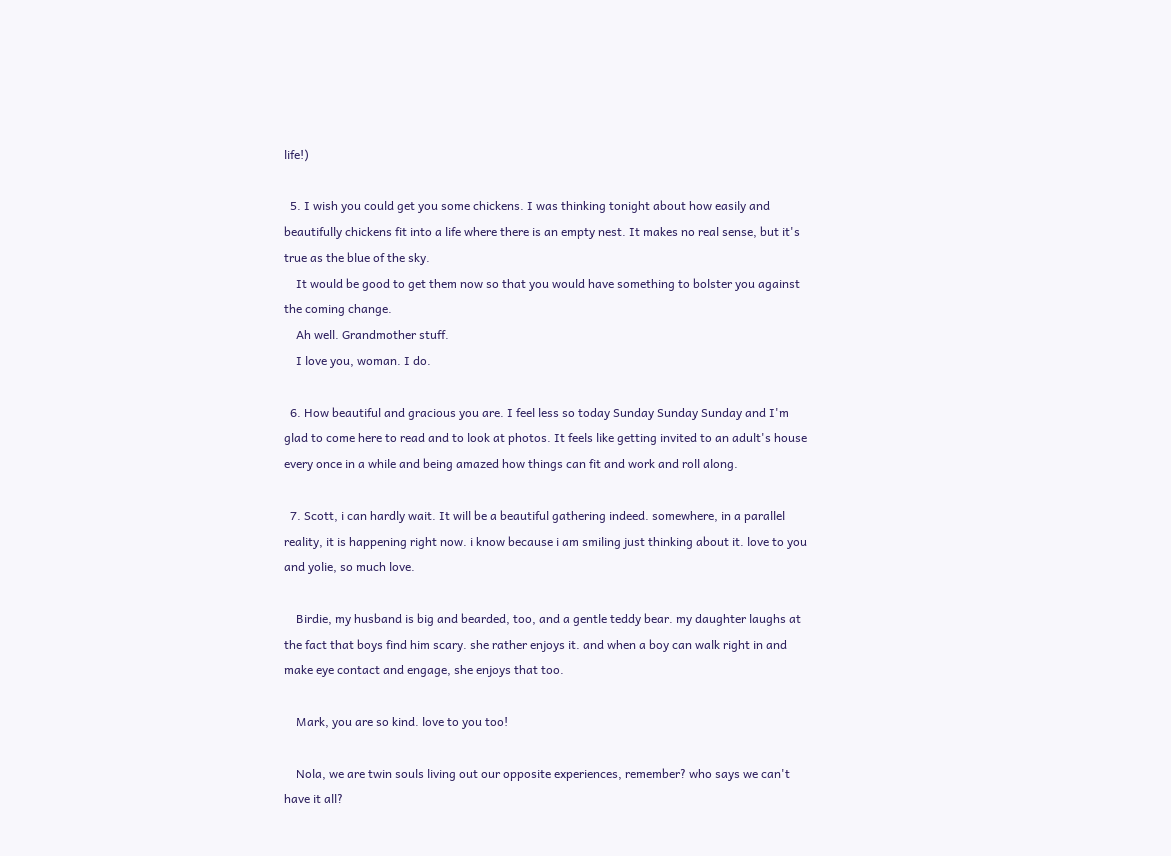life!)

  5. I wish you could get you some chickens. I was thinking tonight about how easily and beautifully chickens fit into a life where there is an empty nest. It makes no real sense, but it's true as the blue of the sky.
    It would be good to get them now so that you would have something to bolster you against the coming change.
    Ah well. Grandmother stuff.
    I love you, woman. I do.

  6. How beautiful and gracious you are. I feel less so today Sunday Sunday Sunday and I'm glad to come here to read and to look at photos. It feels like getting invited to an adult's house every once in a while and being amazed how things can fit and work and roll along.

  7. Scott, i can hardly wait. It will be a beautiful gathering indeed. somewhere, in a parallel reality, it is happening right now. i know because i am smiling just thinking about it. love to you and yolie, so much love.

    Birdie, my husband is big and bearded, too, and a gentle teddy bear. my daughter laughs at the fact that boys find him scary. she rather enjoys it. and when a boy can walk right in and make eye contact and engage, she enjoys that too.

    Mark, you are so kind. love to you too!

    Nola, we are twin souls living out our opposite experiences, remember? who says we can't have it all?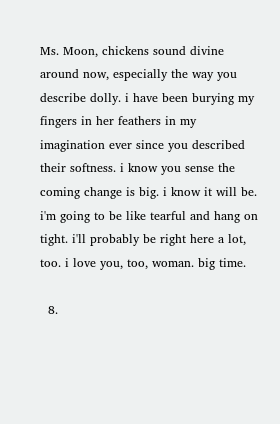Ms. Moon, chickens sound divine around now, especially the way you describe dolly. i have been burying my fingers in her feathers in my imagination ever since you described their softness. i know you sense the coming change is big. i know it will be. i'm going to be like tearful and hang on tight. i'll probably be right here a lot, too. i love you, too, woman. big time.

  8.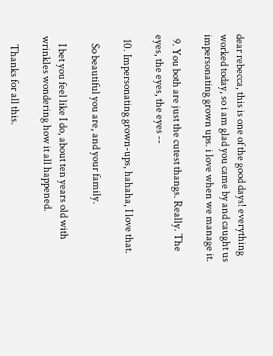dear rebecca, this is one of the good days! everything worked today, so i am glad you came by and caught us impersonating grown ups. i love when we manage it.

  9. You both are just the cutest thangs. Really. The eyes, the eyes, the eyes --

  10. Impersonating grown-ups, hahaha, I love that.

    So beautiful you are, and your family.

    I bet you feel like I do, about ten years old with wrinkles wondering how it all happened.

    Thanks for all this.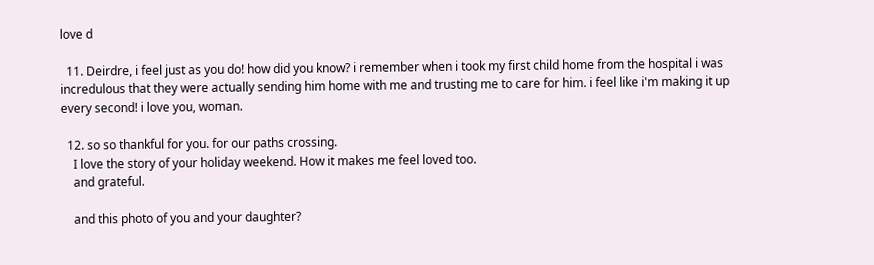love d

  11. Deirdre, i feel just as you do! how did you know? i remember when i took my first child home from the hospital i was incredulous that they were actually sending him home with me and trusting me to care for him. i feel like i'm making it up every second! i love you, woman.

  12. so so thankful for you. for our paths crossing.
    I love the story of your holiday weekend. How it makes me feel loved too.
    and grateful.

    and this photo of you and your daughter?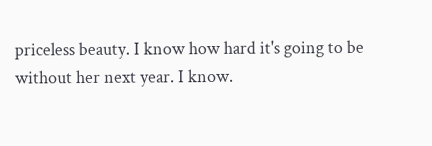priceless beauty. I know how hard it's going to be without her next year. I know.